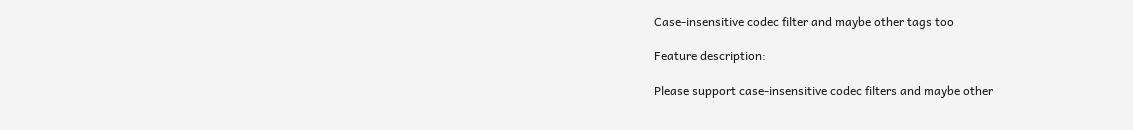Case-insensitive codec filter and maybe other tags too

Feature description:

Please support case-insensitive codec filters and maybe other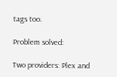tags too.

Problem solved:

Two providers: Plex and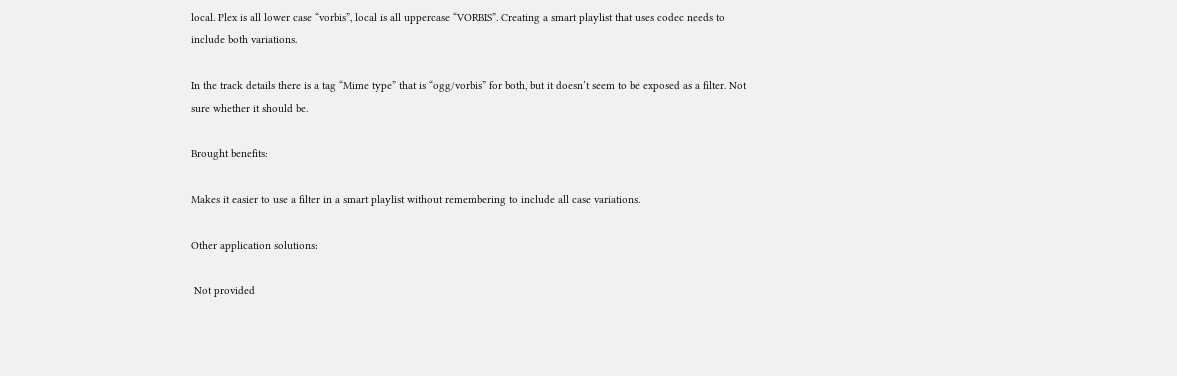local. Plex is all lower case “vorbis”, local is all uppercase “VORBIS”. Creating a smart playlist that uses codec needs to include both variations.

In the track details there is a tag “Mime type” that is “ogg/vorbis” for both, but it doesn’t seem to be exposed as a filter. Not sure whether it should be.

Brought benefits:

Makes it easier to use a filter in a smart playlist without remembering to include all case variations.

Other application solutions:

 Not provided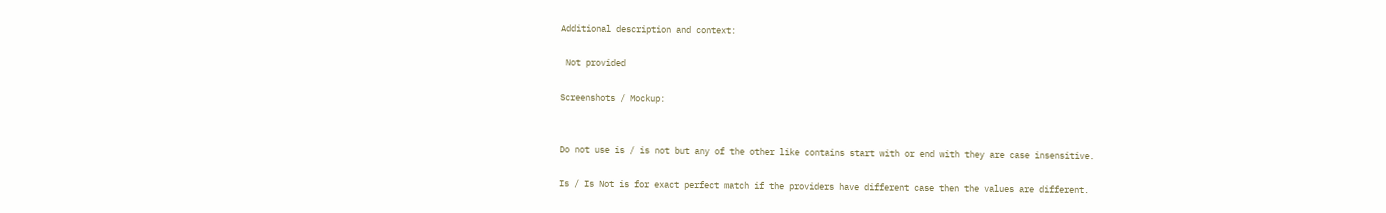Additional description and context:

 Not provided

Screenshots / Mockup:


Do not use is / is not but any of the other like contains start with or end with they are case insensitive.

Is / Is Not is for exact perfect match if the providers have different case then the values are different.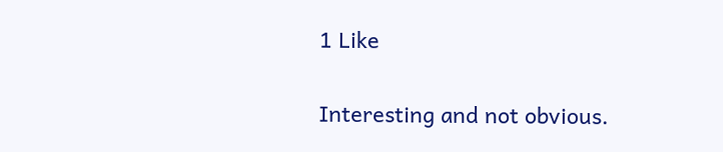1 Like

Interesting and not obvious.